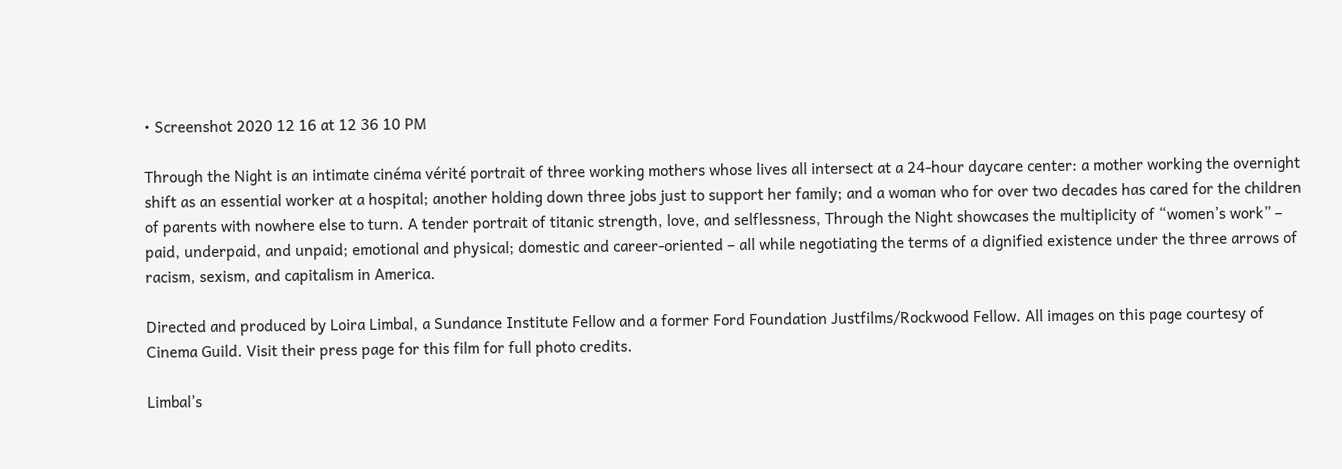• Screenshot 2020 12 16 at 12 36 10 PM

Through the Night is an intimate cinéma vérité portrait of three working mothers whose lives all intersect at a 24-hour daycare center: a mother working the overnight shift as an essential worker at a hospital; another holding down three jobs just to support her family; and a woman who for over two decades has cared for the children of parents with nowhere else to turn. A tender portrait of titanic strength, love, and selflessness, Through the Night showcases the multiplicity of “women’s work” – paid, underpaid, and unpaid; emotional and physical; domestic and career-oriented – all while negotiating the terms of a dignified existence under the three arrows of racism, sexism, and capitalism in America.

Directed and produced by Loira Limbal, a Sundance Institute Fellow and a former Ford Foundation Justfilms/Rockwood Fellow. All images on this page courtesy of Cinema Guild. Visit their press page for this film for full photo credits.

Limbal’s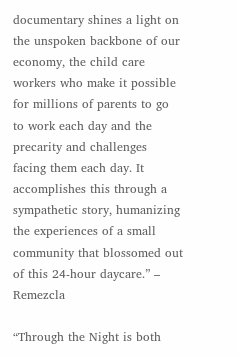documentary shines a light on the unspoken backbone of our economy, the child care workers who make it possible for millions of parents to go to work each day and the precarity and challenges facing them each day. It accomplishes this through a sympathetic story, humanizing the experiences of a small community that blossomed out of this 24-hour daycare.” – Remezcla

“Through the Night is both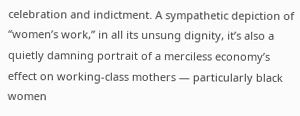celebration and indictment. A sympathetic depiction of “women’s work,” in all its unsung dignity, it’s also a quietly damning portrait of a merciless economy’s effect on working-class mothers — particularly black women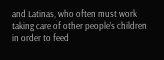and Latinas, who often must work taking care of other people’s children in order to feed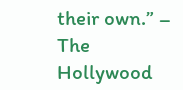their own.” – The Hollywood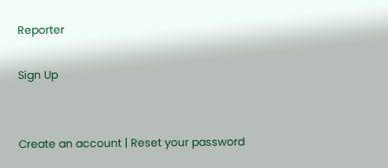Reporter

Sign Up


Create an account | Reset your password